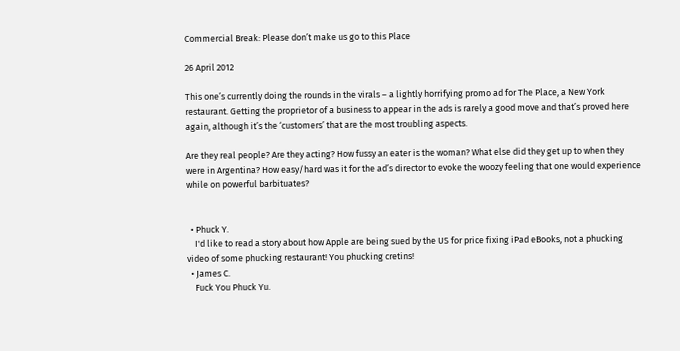Commercial Break: Please don’t make us go to this Place

26 April 2012

This one’s currently doing the rounds in the virals – a lightly horrifying promo ad for The Place, a New York restaurant. Getting the proprietor of a business to appear in the ads is rarely a good move and that’s proved here again, although it’s the ‘customers’ that are the most troubling aspects.

Are they real people? Are they acting? How fussy an eater is the woman? What else did they get up to when they were in Argentina? How easy/hard was it for the ad’s director to evoke the woozy feeling that one would experience while on powerful barbituates?


  • Phuck Y.
    I'd like to read a story about how Apple are being sued by the US for price fixing iPad eBooks, not a phucking video of some phucking restaurant! You phucking cretins!
  • James C.
    Fuck You Phuck Yu.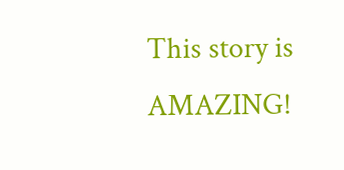This story is AMAZING!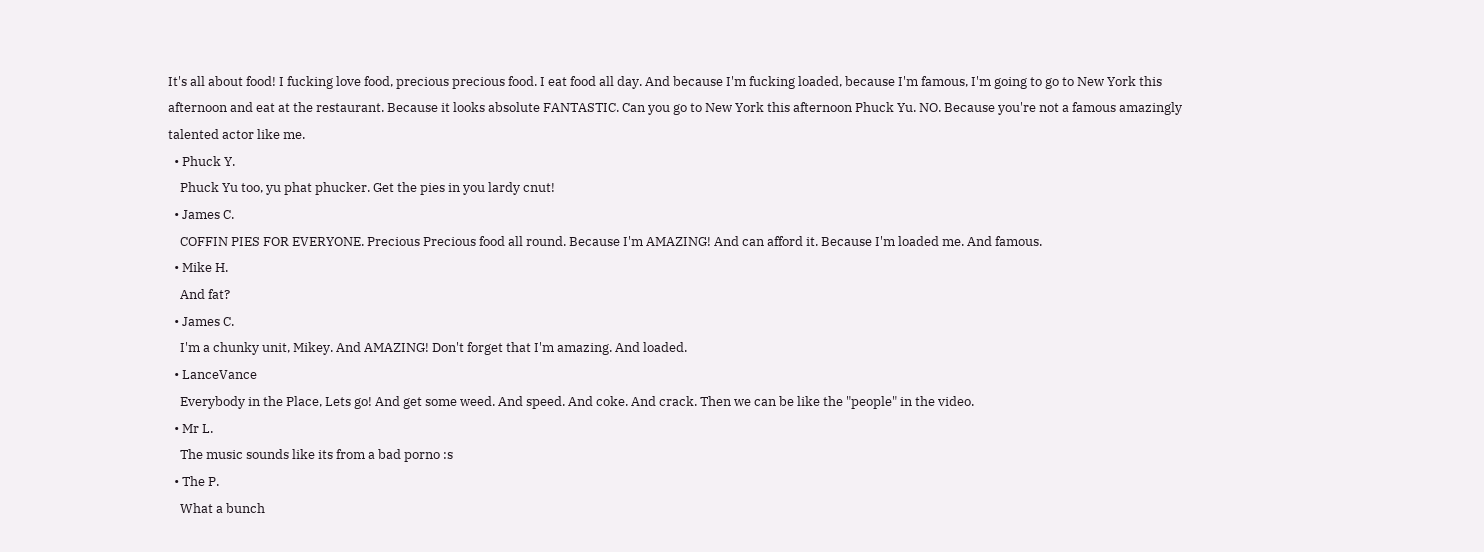It's all about food! I fucking love food, precious precious food. I eat food all day. And because I'm fucking loaded, because I'm famous, I'm going to go to New York this afternoon and eat at the restaurant. Because it looks absolute FANTASTIC. Can you go to New York this afternoon Phuck Yu. NO. Because you're not a famous amazingly talented actor like me.
  • Phuck Y.
    Phuck Yu too, yu phat phucker. Get the pies in you lardy cnut!
  • James C.
    COFFIN PIES FOR EVERYONE. Precious Precious food all round. Because I'm AMAZING! And can afford it. Because I'm loaded me. And famous.
  • Mike H.
    And fat?
  • James C.
    I'm a chunky unit, Mikey. And AMAZING! Don't forget that I'm amazing. And loaded.
  • LanceVance
    Everybody in the Place, Lets go! And get some weed. And speed. And coke. And crack. Then we can be like the "people" in the video.
  • Mr L.
    The music sounds like its from a bad porno :s
  • The P.
    What a bunch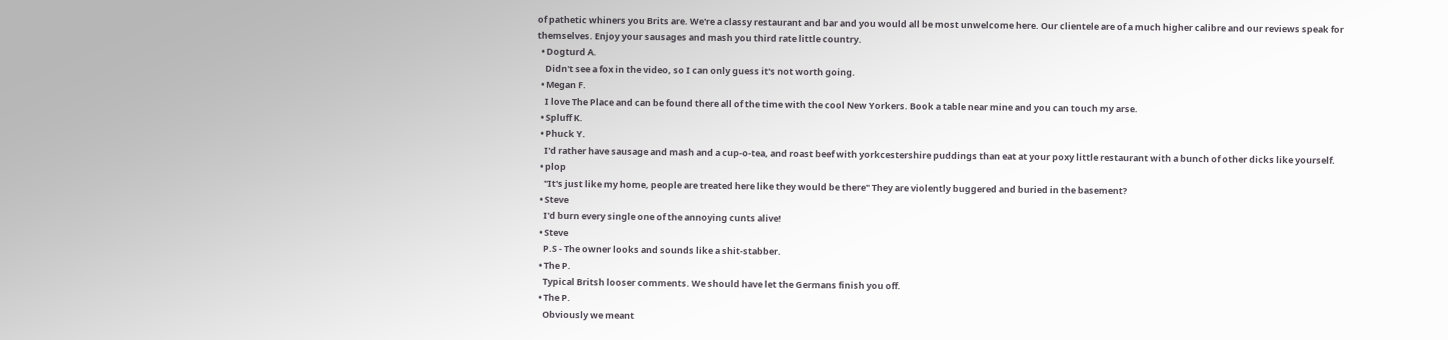of pathetic whiners you Brits are. We're a classy restaurant and bar and you would all be most unwelcome here. Our clientele are of a much higher calibre and our reviews speak for themselves. Enjoy your sausages and mash you third rate little country.
  • Dogturd A.
    Didn't see a fox in the video, so I can only guess it's not worth going.
  • Megan F.
    I love The Place and can be found there all of the time with the cool New Yorkers. Book a table near mine and you can touch my arse.
  • Spluff K.
  • Phuck Y.
    I'd rather have sausage and mash and a cup-o-tea, and roast beef with yorkcestershire puddings than eat at your poxy little restaurant with a bunch of other dicks like yourself.
  • plop
    "It's just like my home, people are treated here like they would be there" They are violently buggered and buried in the basement?
  • Steve
    I'd burn every single one of the annoying cunts alive!
  • Steve
    P.S - The owner looks and sounds like a shit-stabber.
  • The P.
    Typical Britsh looser comments. We should have let the Germans finish you off.
  • The P.
    Obviously we meant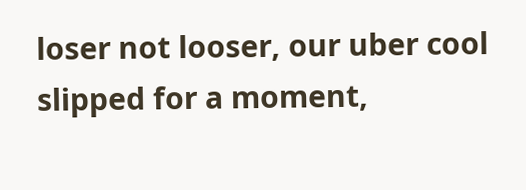loser not looser, our uber cool slipped for a moment,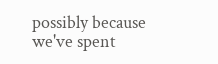possibly because we've spent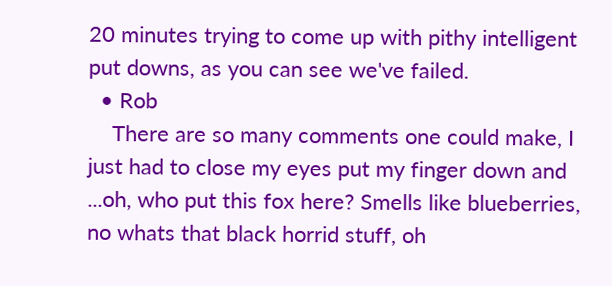20 minutes trying to come up with pithy intelligent put downs, as you can see we've failed.
  • Rob
    There are so many comments one could make, I just had to close my eyes put my finger down and ...oh, who put this fox here? Smells like blueberries, no whats that black horrid stuff, oh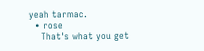yeah tarmac.
  • rose
    That's what you get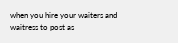when you hire your waiters and waitress to post as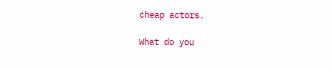cheap actors.

What do you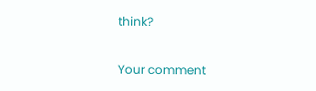think?

Your comment